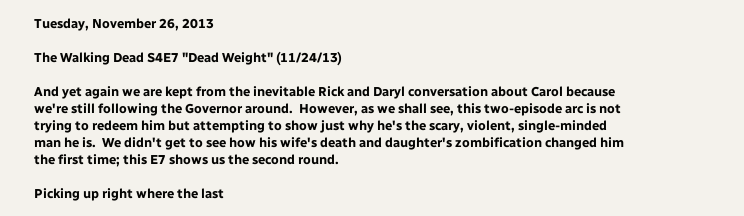Tuesday, November 26, 2013

The Walking Dead S4E7 "Dead Weight" (11/24/13)

And yet again we are kept from the inevitable Rick and Daryl conversation about Carol because we're still following the Governor around.  However, as we shall see, this two-episode arc is not trying to redeem him but attempting to show just why he's the scary, violent, single-minded man he is.  We didn't get to see how his wife's death and daughter's zombification changed him the first time; this E7 shows us the second round.

Picking up right where the last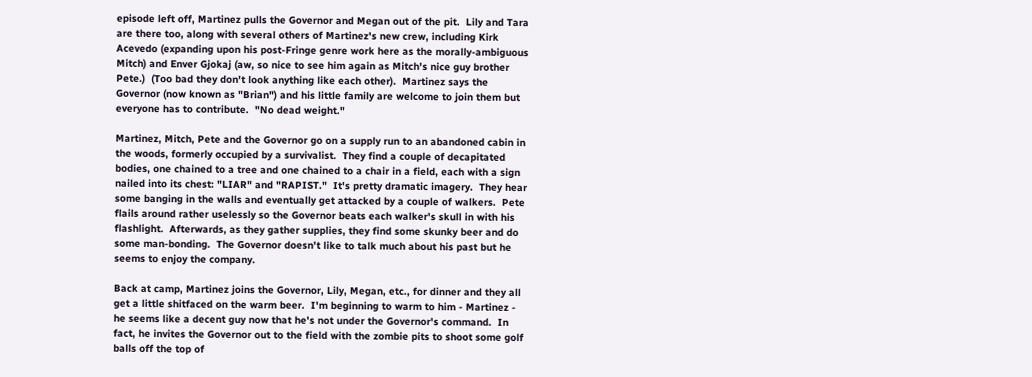episode left off, Martinez pulls the Governor and Megan out of the pit.  Lily and Tara are there too, along with several others of Martinez's new crew, including Kirk Acevedo (expanding upon his post-Fringe genre work here as the morally-ambiguous Mitch) and Enver Gjokaj (aw, so nice to see him again as Mitch's nice guy brother Pete.)  (Too bad they don't look anything like each other).  Martinez says the Governor (now known as "Brian") and his little family are welcome to join them but everyone has to contribute.  "No dead weight."

Martinez, Mitch, Pete and the Governor go on a supply run to an abandoned cabin in the woods, formerly occupied by a survivalist.  They find a couple of decapitated bodies, one chained to a tree and one chained to a chair in a field, each with a sign nailed into its chest: "LIAR" and "RAPIST."  It's pretty dramatic imagery.  They hear some banging in the walls and eventually get attacked by a couple of walkers.  Pete flails around rather uselessly so the Governor beats each walker's skull in with his flashlight.  Afterwards, as they gather supplies, they find some skunky beer and do some man-bonding.  The Governor doesn't like to talk much about his past but he seems to enjoy the company.

Back at camp, Martinez joins the Governor, Lily, Megan, etc., for dinner and they all get a little shitfaced on the warm beer.  I'm beginning to warm to him - Martinez - he seems like a decent guy now that he's not under the Governor's command.  In fact, he invites the Governor out to the field with the zombie pits to shoot some golf balls off the top of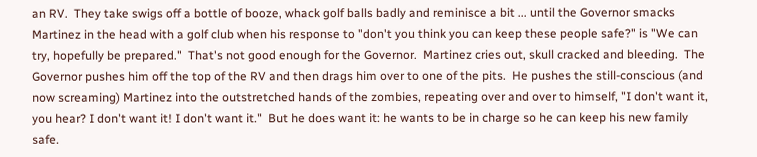an RV.  They take swigs off a bottle of booze, whack golf balls badly and reminisce a bit ... until the Governor smacks Martinez in the head with a golf club when his response to "don't you think you can keep these people safe?" is "We can try, hopefully be prepared."  That's not good enough for the Governor.  Martinez cries out, skull cracked and bleeding.  The Governor pushes him off the top of the RV and then drags him over to one of the pits.  He pushes the still-conscious (and now screaming) Martinez into the outstretched hands of the zombies, repeating over and over to himself, "I don't want it, you hear? I don't want it! I don't want it."  But he does want it: he wants to be in charge so he can keep his new family safe.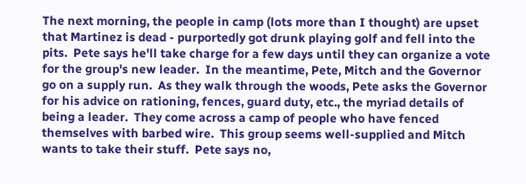The next morning, the people in camp (lots more than I thought) are upset that Martinez is dead - purportedly got drunk playing golf and fell into the pits.  Pete says he'll take charge for a few days until they can organize a vote for the group's new leader.  In the meantime, Pete, Mitch and the Governor go on a supply run.  As they walk through the woods, Pete asks the Governor for his advice on rationing, fences, guard duty, etc., the myriad details of being a leader.  They come across a camp of people who have fenced themselves with barbed wire.  This group seems well-supplied and Mitch wants to take their stuff.  Pete says no,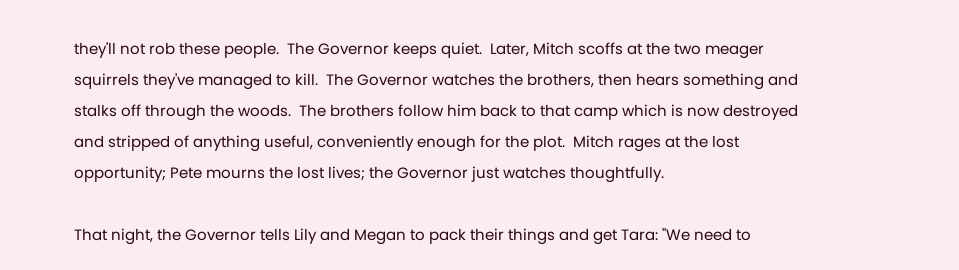they'll not rob these people.  The Governor keeps quiet.  Later, Mitch scoffs at the two meager squirrels they've managed to kill.  The Governor watches the brothers, then hears something and stalks off through the woods.  The brothers follow him back to that camp which is now destroyed and stripped of anything useful, conveniently enough for the plot.  Mitch rages at the lost opportunity; Pete mourns the lost lives; the Governor just watches thoughtfully.

That night, the Governor tells Lily and Megan to pack their things and get Tara: "We need to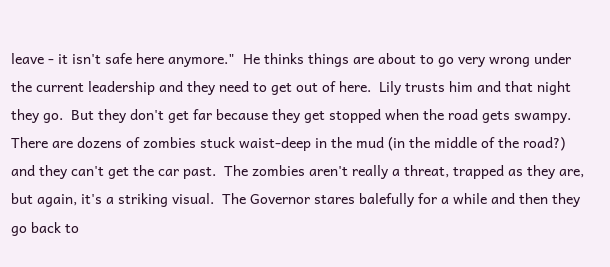leave - it isn't safe here anymore."  He thinks things are about to go very wrong under the current leadership and they need to get out of here.  Lily trusts him and that night they go.  But they don't get far because they get stopped when the road gets swampy.  There are dozens of zombies stuck waist-deep in the mud (in the middle of the road?) and they can't get the car past.  The zombies aren't really a threat, trapped as they are, but again, it's a striking visual.  The Governor stares balefully for a while and then they go back to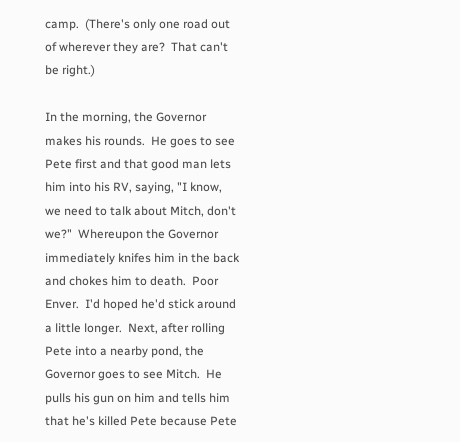camp.  (There's only one road out of wherever they are?  That can't be right.)

In the morning, the Governor makes his rounds.  He goes to see Pete first and that good man lets him into his RV, saying, "I know, we need to talk about Mitch, don't we?"  Whereupon the Governor immediately knifes him in the back and chokes him to death.  Poor Enver.  I'd hoped he'd stick around a little longer.  Next, after rolling Pete into a nearby pond, the Governor goes to see Mitch.  He pulls his gun on him and tells him that he's killed Pete because Pete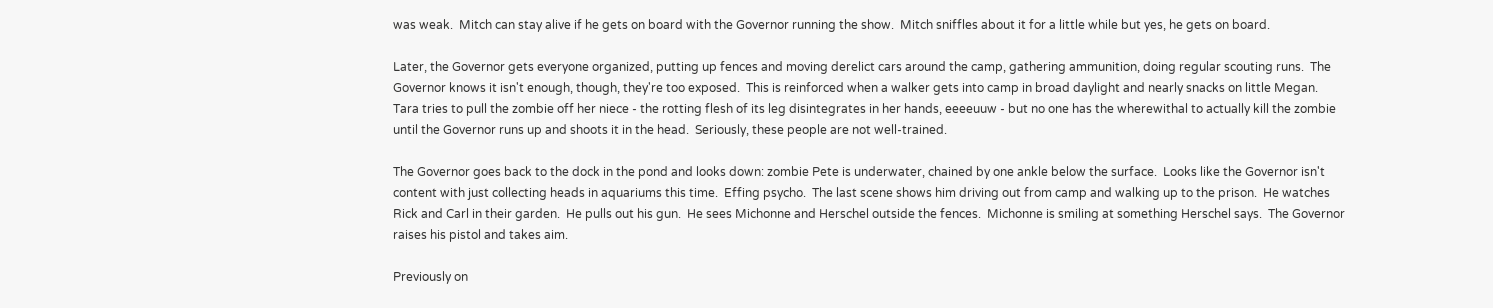was weak.  Mitch can stay alive if he gets on board with the Governor running the show.  Mitch sniffles about it for a little while but yes, he gets on board.

Later, the Governor gets everyone organized, putting up fences and moving derelict cars around the camp, gathering ammunition, doing regular scouting runs.  The Governor knows it isn't enough, though, they're too exposed.  This is reinforced when a walker gets into camp in broad daylight and nearly snacks on little Megan.  Tara tries to pull the zombie off her niece - the rotting flesh of its leg disintegrates in her hands, eeeeuuw - but no one has the wherewithal to actually kill the zombie until the Governor runs up and shoots it in the head.  Seriously, these people are not well-trained.

The Governor goes back to the dock in the pond and looks down: zombie Pete is underwater, chained by one ankle below the surface.  Looks like the Governor isn't content with just collecting heads in aquariums this time.  Effing psycho.  The last scene shows him driving out from camp and walking up to the prison.  He watches Rick and Carl in their garden.  He pulls out his gun.  He sees Michonne and Herschel outside the fences.  Michonne is smiling at something Herschel says.  The Governor raises his pistol and takes aim.

Previously on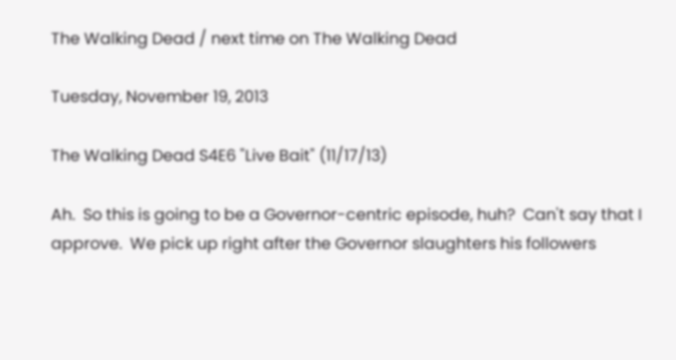The Walking Dead / next time on The Walking Dead

Tuesday, November 19, 2013

The Walking Dead S4E6 "Live Bait" (11/17/13)

Ah.  So this is going to be a Governor-centric episode, huh?  Can't say that I approve.  We pick up right after the Governor slaughters his followers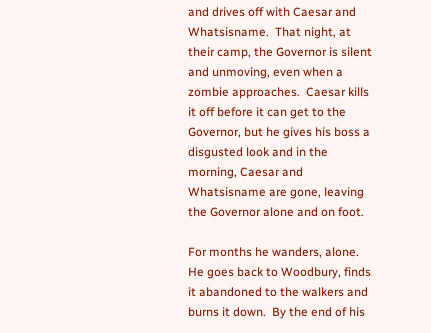and drives off with Caesar and Whatsisname.  That night, at their camp, the Governor is silent and unmoving, even when a zombie approaches.  Caesar kills it off before it can get to the Governor, but he gives his boss a disgusted look and in the morning, Caesar and Whatsisname are gone, leaving the Governor alone and on foot.

For months he wanders, alone.  He goes back to Woodbury, finds it abandoned to the walkers and burns it down.  By the end of his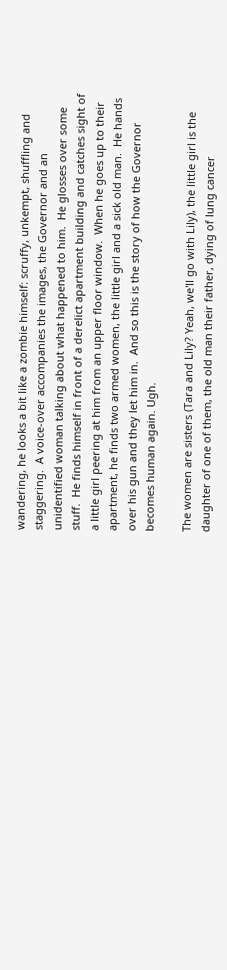wandering, he looks a bit like a zombie himself: scruffy, unkempt, shuffling and staggering.  A voice-over accompanies the images, the Governor and an unidentified woman talking about what happened to him.  He glosses over some stuff.  He finds himself in front of a derelict apartment building and catches sight of a little girl peering at him from an upper floor window.  When he goes up to their apartment, he finds two armed women, the little girl and a sick old man.  He hands over his gun and they let him in.  And so this is the story of how the Governor becomes human again. Ugh.

The women are sisters (Tara and Lily? Yeah, we'll go with Lily), the little girl is the daughter of one of them, the old man their father, dying of lung cancer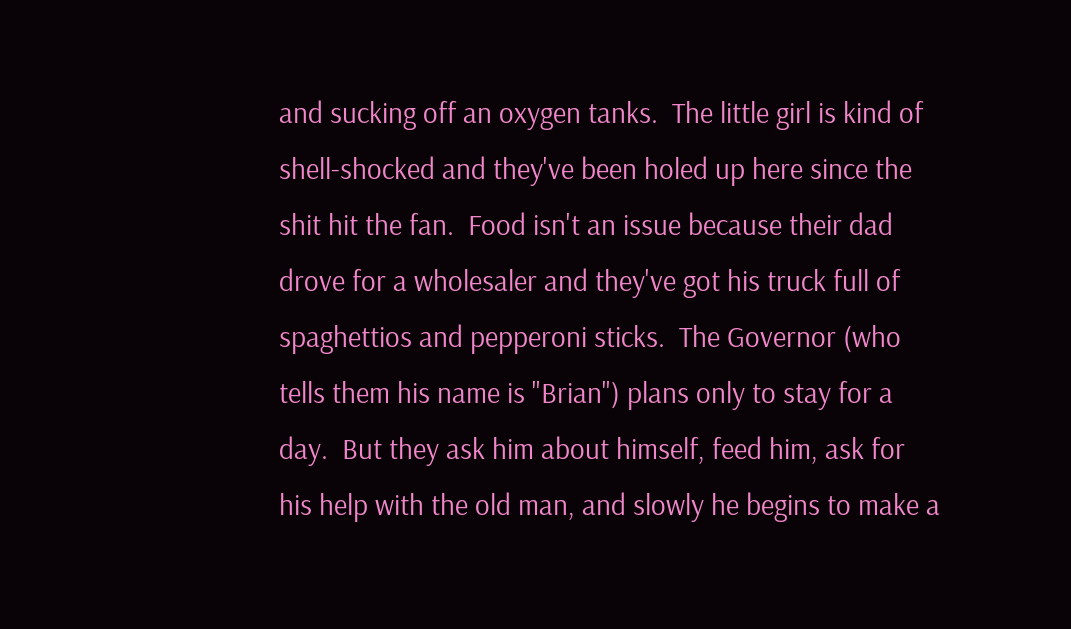and sucking off an oxygen tanks.  The little girl is kind of shell-shocked and they've been holed up here since the shit hit the fan.  Food isn't an issue because their dad drove for a wholesaler and they've got his truck full of spaghettios and pepperoni sticks.  The Governor (who tells them his name is "Brian") plans only to stay for a day.  But they ask him about himself, feed him, ask for his help with the old man, and slowly he begins to make a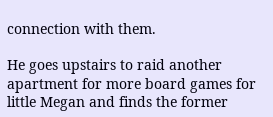connection with them.

He goes upstairs to raid another apartment for more board games for little Megan and finds the former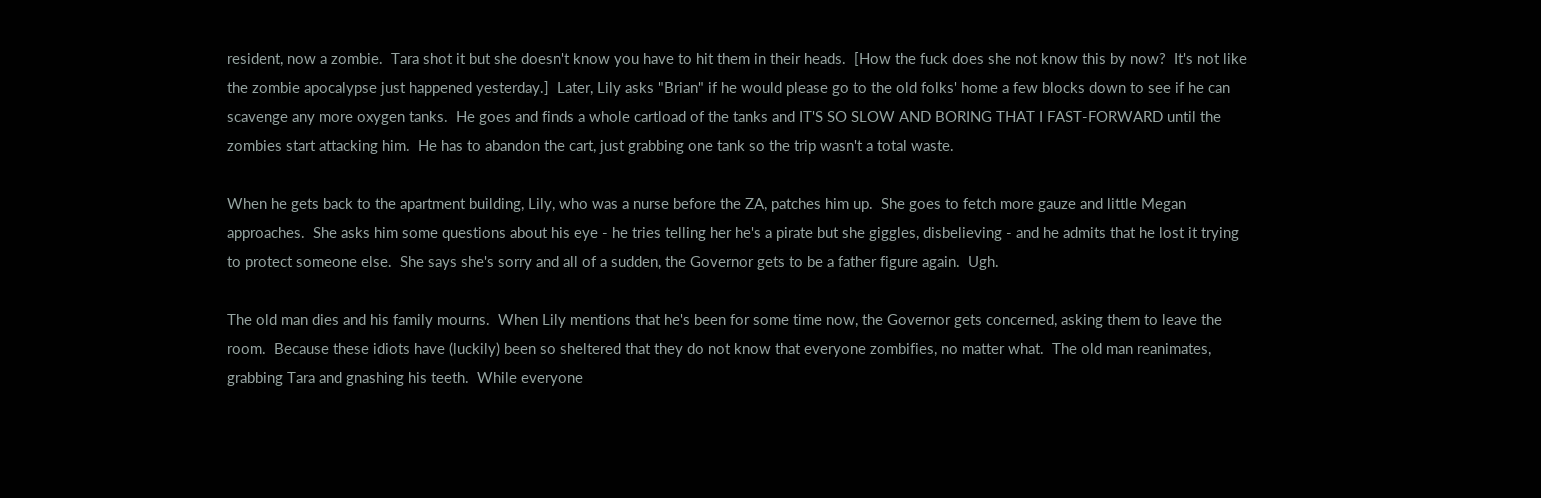resident, now a zombie.  Tara shot it but she doesn't know you have to hit them in their heads.  [How the fuck does she not know this by now?  It's not like the zombie apocalypse just happened yesterday.]  Later, Lily asks "Brian" if he would please go to the old folks' home a few blocks down to see if he can scavenge any more oxygen tanks.  He goes and finds a whole cartload of the tanks and IT'S SO SLOW AND BORING THAT I FAST-FORWARD until the zombies start attacking him.  He has to abandon the cart, just grabbing one tank so the trip wasn't a total waste.

When he gets back to the apartment building, Lily, who was a nurse before the ZA, patches him up.  She goes to fetch more gauze and little Megan approaches.  She asks him some questions about his eye - he tries telling her he's a pirate but she giggles, disbelieving - and he admits that he lost it trying to protect someone else.  She says she's sorry and all of a sudden, the Governor gets to be a father figure again.  Ugh.

The old man dies and his family mourns.  When Lily mentions that he's been for some time now, the Governor gets concerned, asking them to leave the room.  Because these idiots have (luckily) been so sheltered that they do not know that everyone zombifies, no matter what.  The old man reanimates, grabbing Tara and gnashing his teeth.  While everyone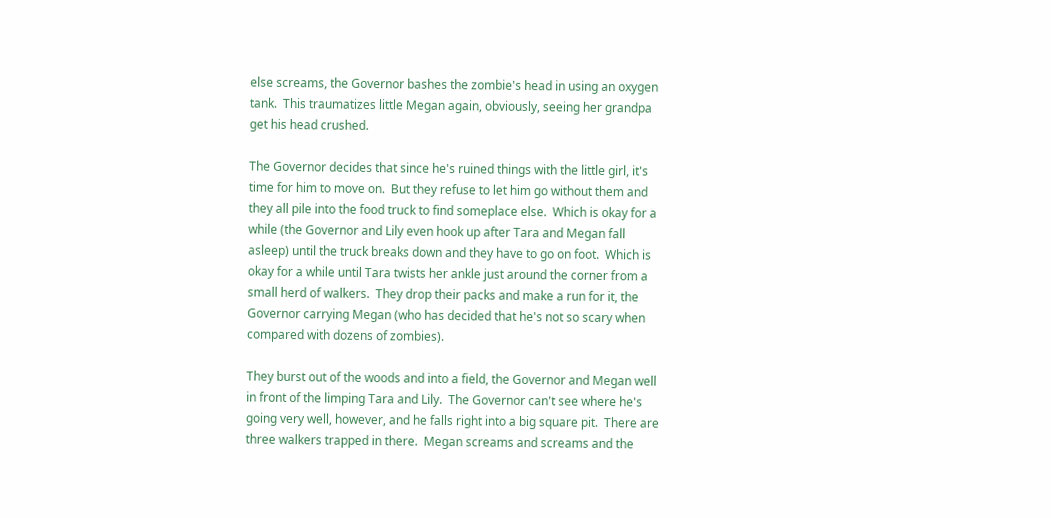else screams, the Governor bashes the zombie's head in using an oxygen tank.  This traumatizes little Megan again, obviously, seeing her grandpa get his head crushed.

The Governor decides that since he's ruined things with the little girl, it's time for him to move on.  But they refuse to let him go without them and they all pile into the food truck to find someplace else.  Which is okay for a while (the Governor and Lily even hook up after Tara and Megan fall asleep) until the truck breaks down and they have to go on foot.  Which is okay for a while until Tara twists her ankle just around the corner from a small herd of walkers.  They drop their packs and make a run for it, the Governor carrying Megan (who has decided that he's not so scary when compared with dozens of zombies).

They burst out of the woods and into a field, the Governor and Megan well in front of the limping Tara and Lily.  The Governor can't see where he's going very well, however, and he falls right into a big square pit.  There are three walkers trapped in there.  Megan screams and screams and the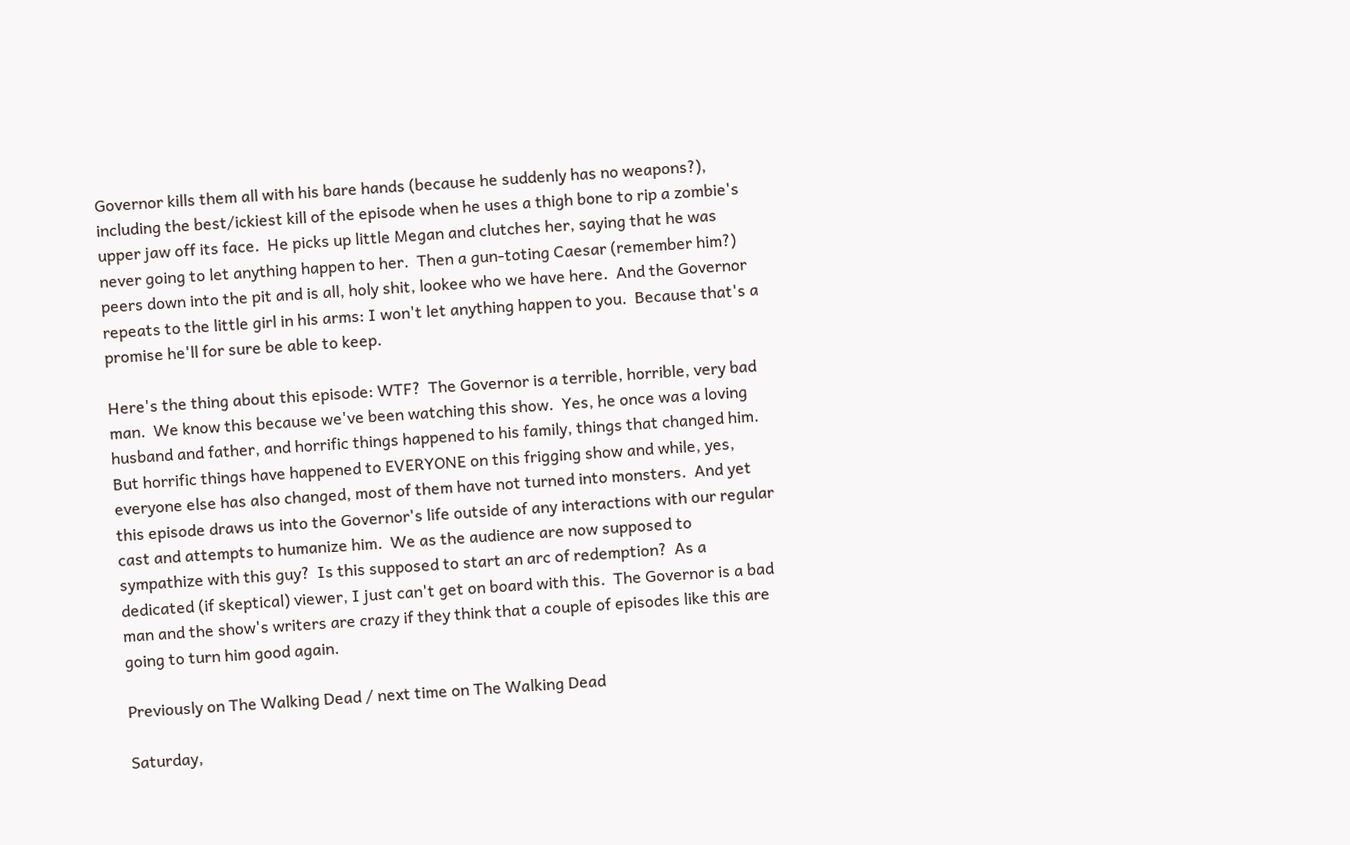Governor kills them all with his bare hands (because he suddenly has no weapons?), including the best/ickiest kill of the episode when he uses a thigh bone to rip a zombie's upper jaw off its face.  He picks up little Megan and clutches her, saying that he was never going to let anything happen to her.  Then a gun-toting Caesar (remember him?) peers down into the pit and is all, holy shit, lookee who we have here.  And the Governor repeats to the little girl in his arms: I won't let anything happen to you.  Because that's a promise he'll for sure be able to keep.

Here's the thing about this episode: WTF?  The Governor is a terrible, horrible, very bad man.  We know this because we've been watching this show.  Yes, he once was a loving husband and father, and horrific things happened to his family, things that changed him.  But horrific things have happened to EVERYONE on this frigging show and while, yes, everyone else has also changed, most of them have not turned into monsters.  And yet this episode draws us into the Governor's life outside of any interactions with our regular cast and attempts to humanize him.  We as the audience are now supposed to sympathize with this guy?  Is this supposed to start an arc of redemption?  As a dedicated (if skeptical) viewer, I just can't get on board with this.  The Governor is a bad man and the show's writers are crazy if they think that a couple of episodes like this are going to turn him good again.

Previously on The Walking Dead / next time on The Walking Dead

Saturday,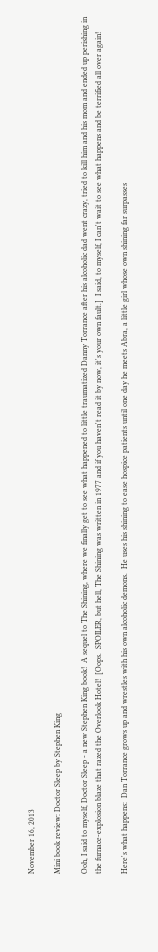November 16, 2013

Mini book review: Doctor Sleep by Stephen King

Ooh, I said to myself, Doctor Sleep - a new Stephen King book!  A sequel to The Shining, where we finally get to see what happened to little traumatized Danny Torrance after his alcoholic dad went crazy, tried to kill him and his mom and ended up perishing in the furnace-explosion blaze that razed the Overlook Hotel!  [Oops.  SPOILER, but hell, The Shining was written in 1977 and if you haven't read it by now, it's your own fault.]  I said, to myself, I can't wait to see what happens and be terrified all over again!

Here's what happens:  Dan Torrance grows up and wrestles with his own alcoholic demons.  He uses his shining to ease hospice patients until one day he meets Abra, a little girl whose own shining far surpasses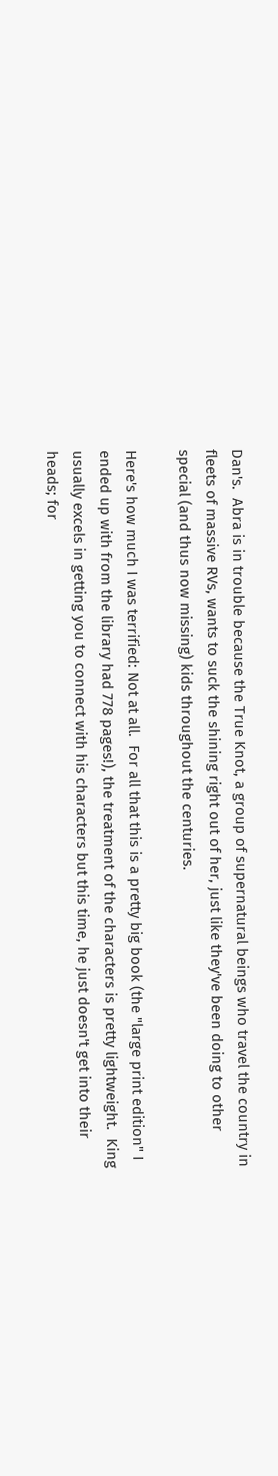Dan's.  Abra is in trouble because the True Knot, a group of supernatural beings who travel the country in fleets of massive RVs, wants to suck the shining right out of her, just like they've been doing to other special (and thus now missing) kids throughout the centuries.

Here's how much I was terrified: Not at all.  For all that this is a pretty big book (the "large print edition" I ended up with from the library had 778 pages!), the treatment of the characters is pretty lightweight.  King usually excels in getting you to connect with his characters but this time, he just doesn't get into their heads; for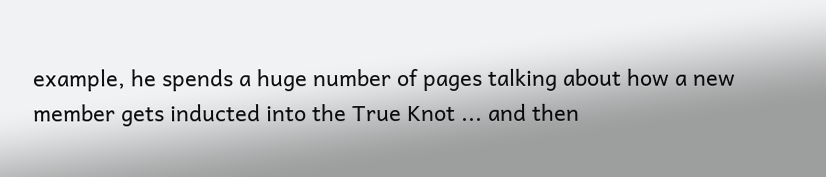example, he spends a huge number of pages talking about how a new member gets inducted into the True Knot ... and then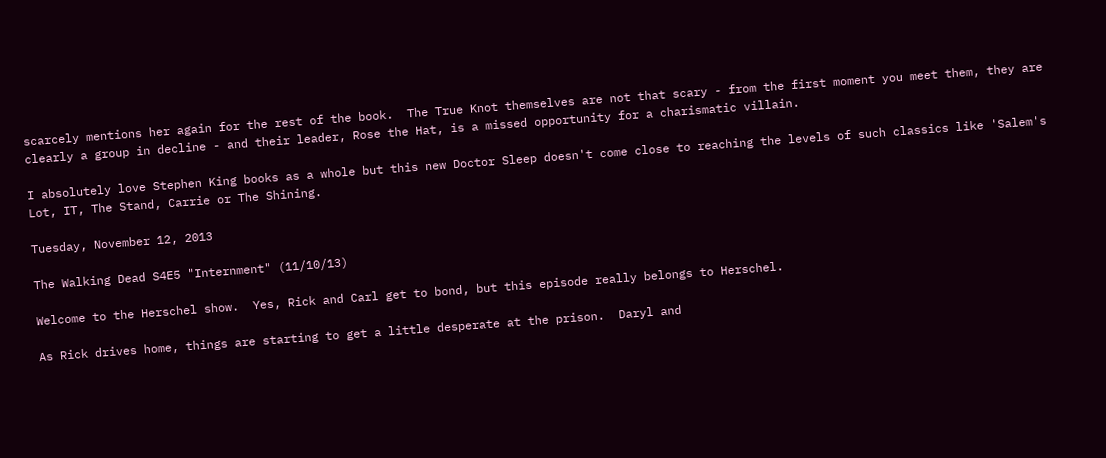scarcely mentions her again for the rest of the book.  The True Knot themselves are not that scary - from the first moment you meet them, they are clearly a group in decline - and their leader, Rose the Hat, is a missed opportunity for a charismatic villain.

I absolutely love Stephen King books as a whole but this new Doctor Sleep doesn't come close to reaching the levels of such classics like 'Salem's Lot, IT, The Stand, Carrie or The Shining.

Tuesday, November 12, 2013

The Walking Dead S4E5 "Internment" (11/10/13)

Welcome to the Herschel show.  Yes, Rick and Carl get to bond, but this episode really belongs to Herschel.

As Rick drives home, things are starting to get a little desperate at the prison.  Daryl and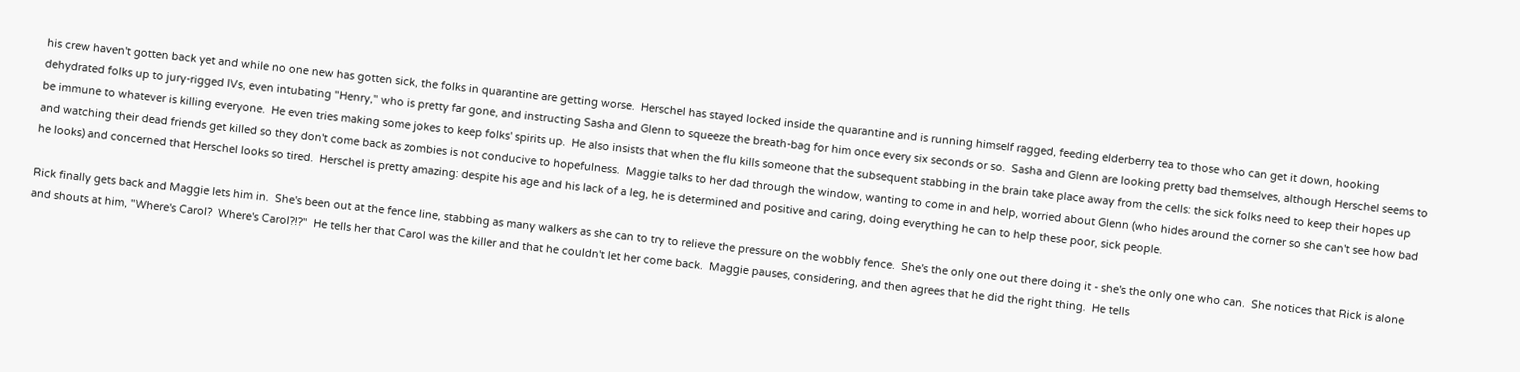his crew haven't gotten back yet and while no one new has gotten sick, the folks in quarantine are getting worse.  Herschel has stayed locked inside the quarantine and is running himself ragged, feeding elderberry tea to those who can get it down, hooking dehydrated folks up to jury-rigged IVs, even intubating "Henry," who is pretty far gone, and instructing Sasha and Glenn to squeeze the breath-bag for him once every six seconds or so.  Sasha and Glenn are looking pretty bad themselves, although Herschel seems to be immune to whatever is killing everyone.  He even tries making some jokes to keep folks' spirits up.  He also insists that when the flu kills someone that the subsequent stabbing in the brain take place away from the cells: the sick folks need to keep their hopes up and watching their dead friends get killed so they don't come back as zombies is not conducive to hopefulness.  Maggie talks to her dad through the window, wanting to come in and help, worried about Glenn (who hides around the corner so she can't see how bad he looks) and concerned that Herschel looks so tired.  Herschel is pretty amazing: despite his age and his lack of a leg, he is determined and positive and caring, doing everything he can to help these poor, sick people.

Rick finally gets back and Maggie lets him in.  She's been out at the fence line, stabbing as many walkers as she can to try to relieve the pressure on the wobbly fence.  She's the only one out there doing it - she's the only one who can.  She notices that Rick is alone and shouts at him, "Where's Carol?  Where's Carol?!?"  He tells her that Carol was the killer and that he couldn't let her come back.  Maggie pauses, considering, and then agrees that he did the right thing.  He tells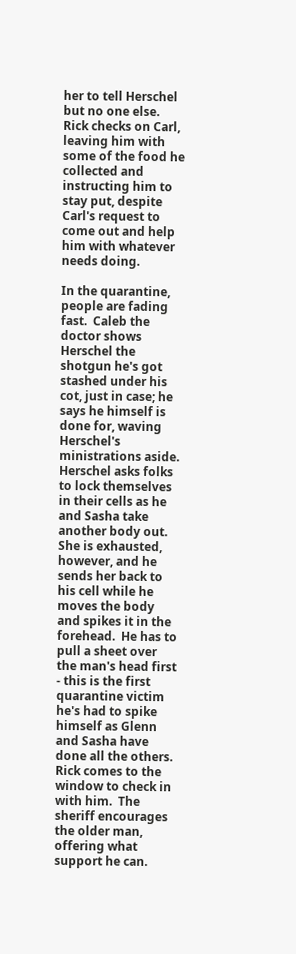her to tell Herschel but no one else.  Rick checks on Carl, leaving him with some of the food he collected and instructing him to stay put, despite Carl's request to come out and help him with whatever needs doing.

In the quarantine, people are fading fast.  Caleb the doctor shows Herschel the shotgun he's got stashed under his cot, just in case; he says he himself is done for, waving Herschel's ministrations aside.  Herschel asks folks to lock themselves in their cells as he and Sasha take another body out.  She is exhausted, however, and he sends her back to his cell while he moves the body and spikes it in the forehead.  He has to pull a sheet over the man's head first - this is the first quarantine victim he's had to spike himself as Glenn and Sasha have done all the others.  Rick comes to the window to check in with him.  The sheriff encourages the older man, offering what support he can.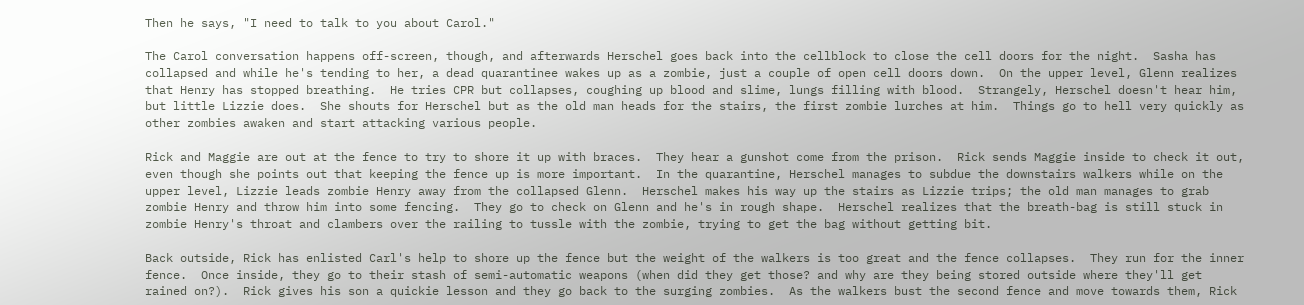Then he says, "I need to talk to you about Carol."

The Carol conversation happens off-screen, though, and afterwards Herschel goes back into the cellblock to close the cell doors for the night.  Sasha has collapsed and while he's tending to her, a dead quarantinee wakes up as a zombie, just a couple of open cell doors down.  On the upper level, Glenn realizes that Henry has stopped breathing.  He tries CPR but collapses, coughing up blood and slime, lungs filling with blood.  Strangely, Herschel doesn't hear him, but little Lizzie does.  She shouts for Herschel but as the old man heads for the stairs, the first zombie lurches at him.  Things go to hell very quickly as other zombies awaken and start attacking various people.

Rick and Maggie are out at the fence to try to shore it up with braces.  They hear a gunshot come from the prison.  Rick sends Maggie inside to check it out, even though she points out that keeping the fence up is more important.  In the quarantine, Herschel manages to subdue the downstairs walkers while on the upper level, Lizzie leads zombie Henry away from the collapsed Glenn.  Herschel makes his way up the stairs as Lizzie trips; the old man manages to grab zombie Henry and throw him into some fencing.  They go to check on Glenn and he's in rough shape.  Herschel realizes that the breath-bag is still stuck in zombie Henry's throat and clambers over the railing to tussle with the zombie, trying to get the bag without getting bit.

Back outside, Rick has enlisted Carl's help to shore up the fence but the weight of the walkers is too great and the fence collapses.  They run for the inner fence.  Once inside, they go to their stash of semi-automatic weapons (when did they get those? and why are they being stored outside where they'll get rained on?).  Rick gives his son a quickie lesson and they go back to the surging zombies.  As the walkers bust the second fence and move towards them, Rick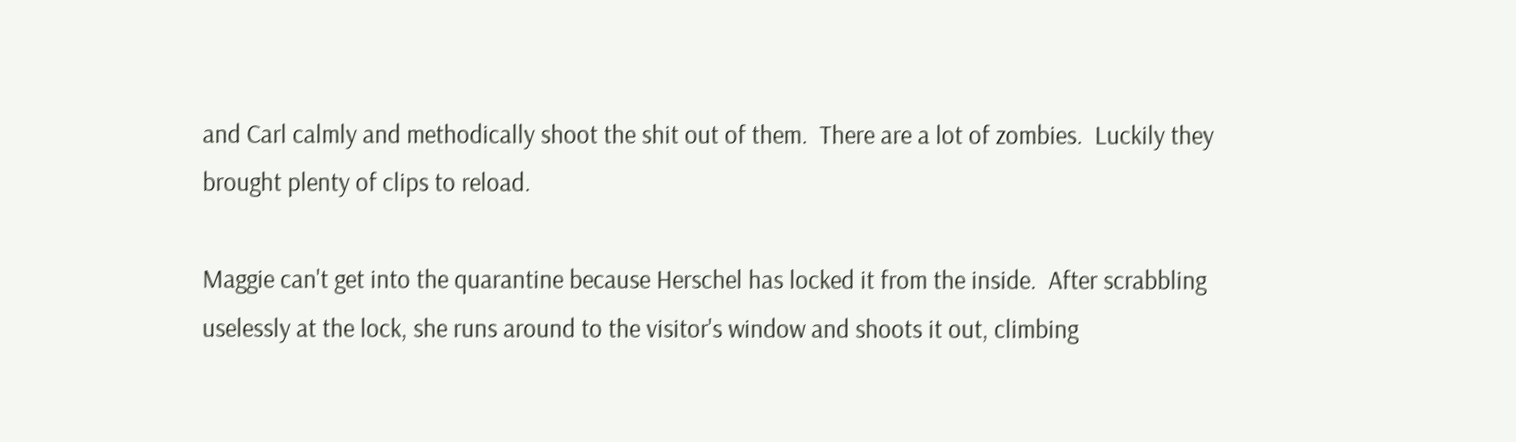and Carl calmly and methodically shoot the shit out of them.  There are a lot of zombies.  Luckily they brought plenty of clips to reload.

Maggie can't get into the quarantine because Herschel has locked it from the inside.  After scrabbling uselessly at the lock, she runs around to the visitor's window and shoots it out, climbing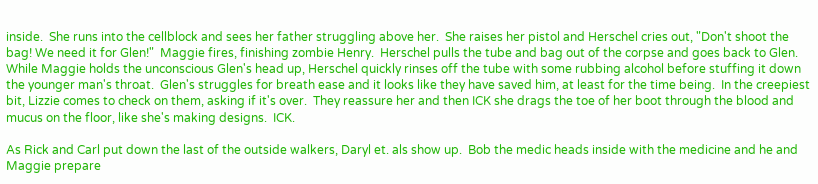inside.  She runs into the cellblock and sees her father struggling above her.  She raises her pistol and Herschel cries out, "Don't shoot the bag! We need it for Glen!"  Maggie fires, finishing zombie Henry.  Herschel pulls the tube and bag out of the corpse and goes back to Glen.  While Maggie holds the unconscious Glen's head up, Herschel quickly rinses off the tube with some rubbing alcohol before stuffing it down the younger man's throat.  Glen's struggles for breath ease and it looks like they have saved him, at least for the time being.  In the creepiest bit, Lizzie comes to check on them, asking if it's over.  They reassure her and then ICK she drags the toe of her boot through the blood and mucus on the floor, like she's making designs.  ICK.

As Rick and Carl put down the last of the outside walkers, Daryl et. als show up.  Bob the medic heads inside with the medicine and he and Maggie prepare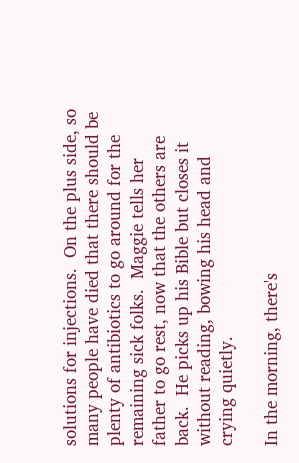solutions for injections.  On the plus side, so many people have died that there should be plenty of antibiotics to go around for the remaining sick folks.  Maggie tells her father to go rest, now that the others are back.  He picks up his Bible but closes it without reading, bowing his head and crying quietly.

In the morning, there's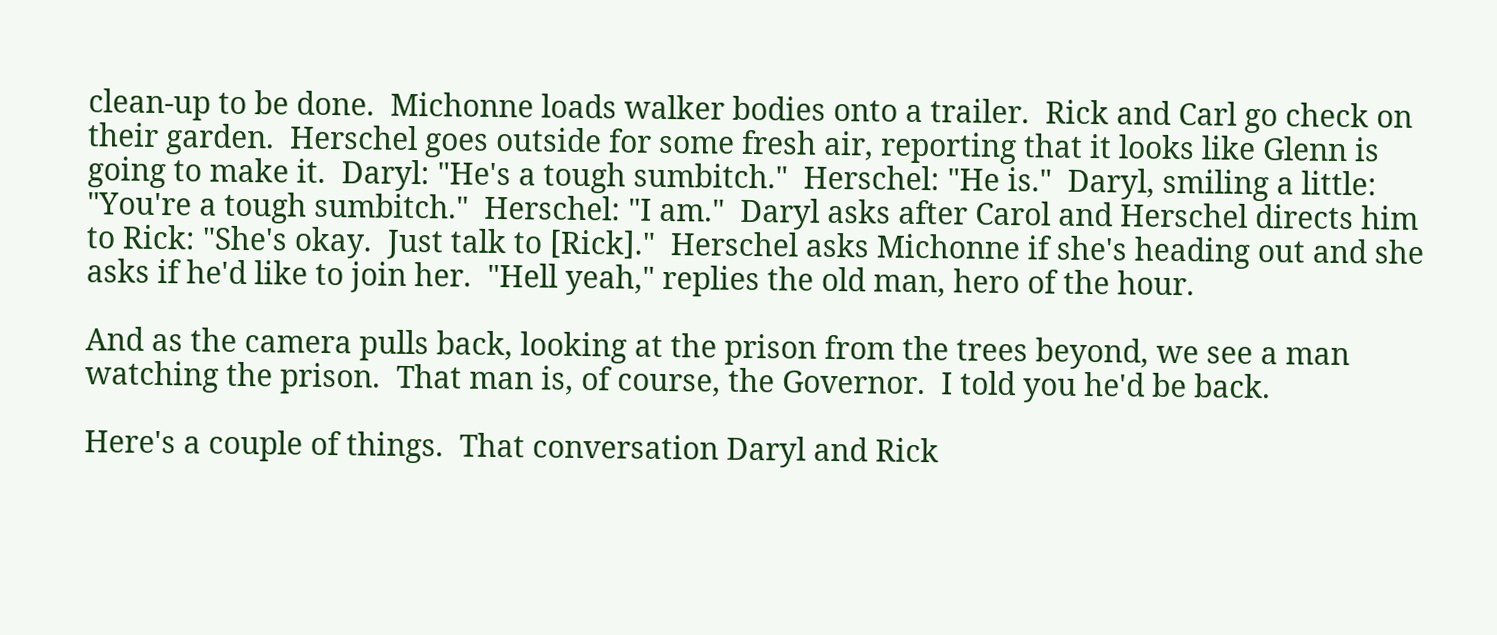clean-up to be done.  Michonne loads walker bodies onto a trailer.  Rick and Carl go check on their garden.  Herschel goes outside for some fresh air, reporting that it looks like Glenn is going to make it.  Daryl: "He's a tough sumbitch."  Herschel: "He is."  Daryl, smiling a little: "You're a tough sumbitch."  Herschel: "I am."  Daryl asks after Carol and Herschel directs him to Rick: "She's okay.  Just talk to [Rick]."  Herschel asks Michonne if she's heading out and she asks if he'd like to join her.  "Hell yeah," replies the old man, hero of the hour.

And as the camera pulls back, looking at the prison from the trees beyond, we see a man watching the prison.  That man is, of course, the Governor.  I told you he'd be back.

Here's a couple of things.  That conversation Daryl and Rick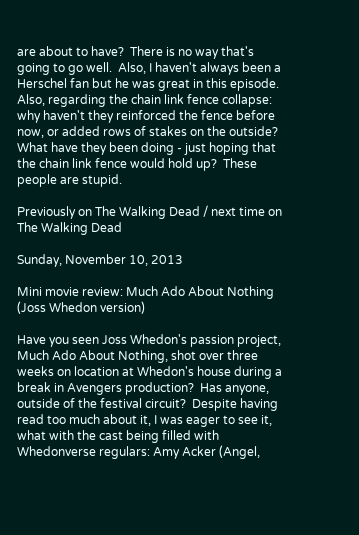are about to have?  There is no way that's going to go well.  Also, I haven't always been a Herschel fan but he was great in this episode.  Also, regarding the chain link fence collapse:  why haven't they reinforced the fence before now, or added rows of stakes on the outside?  What have they been doing - just hoping that the chain link fence would hold up?  These people are stupid.

Previously on The Walking Dead / next time on The Walking Dead

Sunday, November 10, 2013

Mini movie review: Much Ado About Nothing (Joss Whedon version)

Have you seen Joss Whedon's passion project, Much Ado About Nothing, shot over three weeks on location at Whedon's house during a break in Avengers production?  Has anyone, outside of the festival circuit?  Despite having read too much about it, I was eager to see it, what with the cast being filled with Whedonverse regulars: Amy Acker (Angel,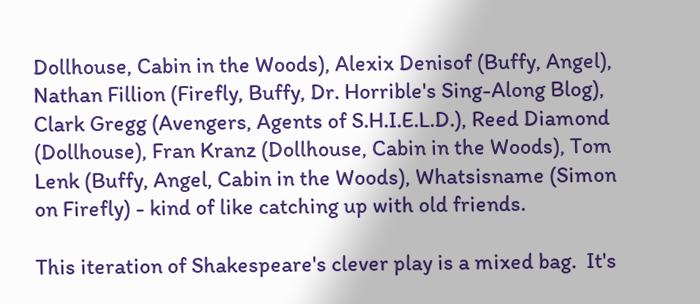Dollhouse, Cabin in the Woods), Alexix Denisof (Buffy, Angel), Nathan Fillion (Firefly, Buffy, Dr. Horrible's Sing-Along Blog), Clark Gregg (Avengers, Agents of S.H.I.E.L.D.), Reed Diamond (Dollhouse), Fran Kranz (Dollhouse, Cabin in the Woods), Tom Lenk (Buffy, Angel, Cabin in the Woods), Whatsisname (Simon on Firefly) - kind of like catching up with old friends.

This iteration of Shakespeare's clever play is a mixed bag.  It's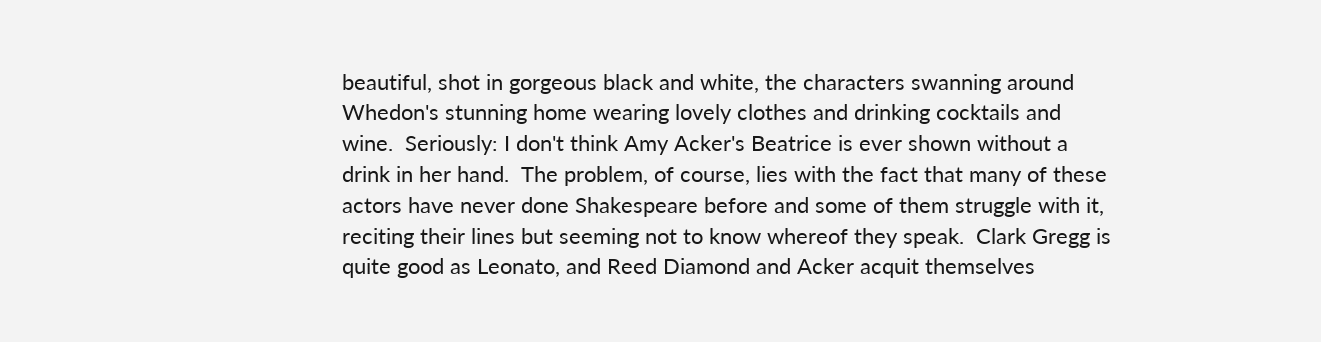beautiful, shot in gorgeous black and white, the characters swanning around Whedon's stunning home wearing lovely clothes and drinking cocktails and wine.  Seriously: I don't think Amy Acker's Beatrice is ever shown without a drink in her hand.  The problem, of course, lies with the fact that many of these actors have never done Shakespeare before and some of them struggle with it, reciting their lines but seeming not to know whereof they speak.  Clark Gregg is quite good as Leonato, and Reed Diamond and Acker acquit themselves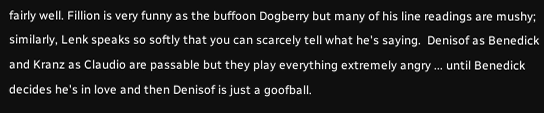fairly well. Fillion is very funny as the buffoon Dogberry but many of his line readings are mushy; similarly, Lenk speaks so softly that you can scarcely tell what he's saying.  Denisof as Benedick and Kranz as Claudio are passable but they play everything extremely angry ... until Benedick decides he's in love and then Denisof is just a goofball.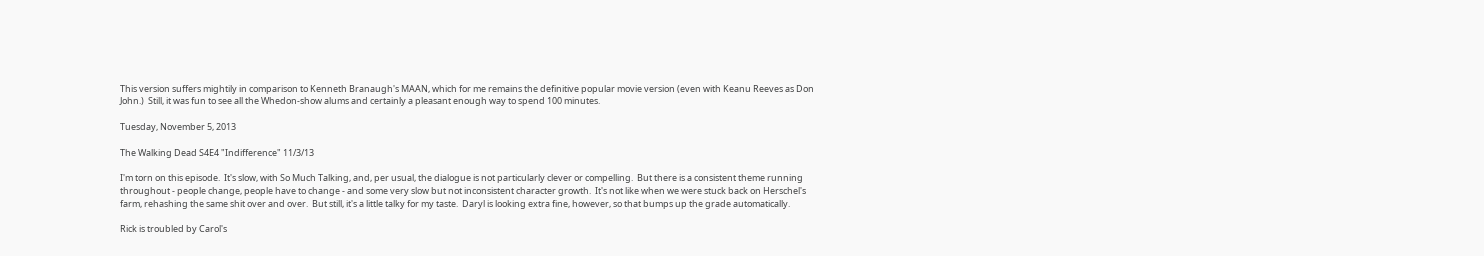This version suffers mightily in comparison to Kenneth Branaugh's MAAN, which for me remains the definitive popular movie version (even with Keanu Reeves as Don John.)  Still, it was fun to see all the Whedon-show alums and certainly a pleasant enough way to spend 100 minutes.

Tuesday, November 5, 2013

The Walking Dead S4E4 "Indifference" 11/3/13

I'm torn on this episode.  It's slow, with So Much Talking, and, per usual, the dialogue is not particularly clever or compelling.  But there is a consistent theme running throughout - people change, people have to change - and some very slow but not inconsistent character growth.  It's not like when we were stuck back on Herschel's farm, rehashing the same shit over and over.  But still, it's a little talky for my taste.  Daryl is looking extra fine, however, so that bumps up the grade automatically.

Rick is troubled by Carol's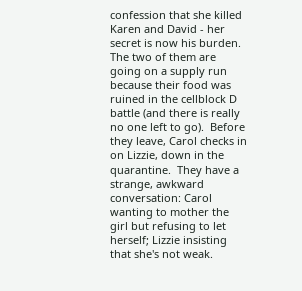confession that she killed Karen and David - her secret is now his burden.  The two of them are going on a supply run because their food was ruined in the cellblock D battle (and there is really no one left to go).  Before they leave, Carol checks in on Lizzie, down in the quarantine.  They have a strange, awkward conversation: Carol wanting to mother the girl but refusing to let herself; Lizzie insisting that she's not weak.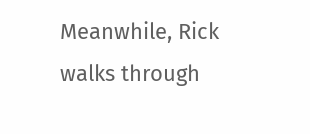Meanwhile, Rick walks through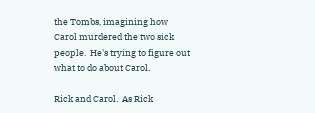the Tombs, imagining how Carol murdered the two sick people.  He's trying to figure out what to do about Carol.

Rick and Carol.  As Rick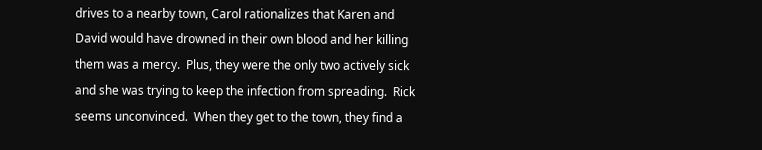drives to a nearby town, Carol rationalizes that Karen and David would have drowned in their own blood and her killing them was a mercy.  Plus, they were the only two actively sick and she was trying to keep the infection from spreading.  Rick seems unconvinced.  When they get to the town, they find a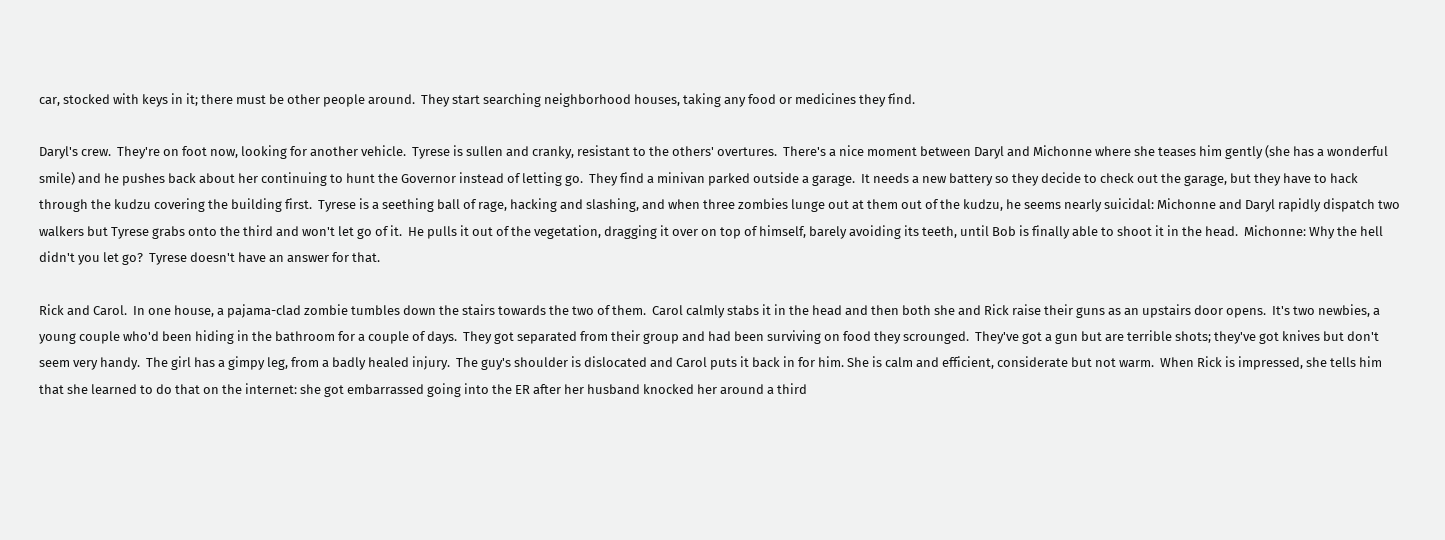car, stocked with keys in it; there must be other people around.  They start searching neighborhood houses, taking any food or medicines they find.

Daryl's crew.  They're on foot now, looking for another vehicle.  Tyrese is sullen and cranky, resistant to the others' overtures.  There's a nice moment between Daryl and Michonne where she teases him gently (she has a wonderful smile) and he pushes back about her continuing to hunt the Governor instead of letting go.  They find a minivan parked outside a garage.  It needs a new battery so they decide to check out the garage, but they have to hack through the kudzu covering the building first.  Tyrese is a seething ball of rage, hacking and slashing, and when three zombies lunge out at them out of the kudzu, he seems nearly suicidal: Michonne and Daryl rapidly dispatch two walkers but Tyrese grabs onto the third and won't let go of it.  He pulls it out of the vegetation, dragging it over on top of himself, barely avoiding its teeth, until Bob is finally able to shoot it in the head.  Michonne: Why the hell didn't you let go?  Tyrese doesn't have an answer for that.

Rick and Carol.  In one house, a pajama-clad zombie tumbles down the stairs towards the two of them.  Carol calmly stabs it in the head and then both she and Rick raise their guns as an upstairs door opens.  It's two newbies, a young couple who'd been hiding in the bathroom for a couple of days.  They got separated from their group and had been surviving on food they scrounged.  They've got a gun but are terrible shots; they've got knives but don't seem very handy.  The girl has a gimpy leg, from a badly healed injury.  The guy's shoulder is dislocated and Carol puts it back in for him. She is calm and efficient, considerate but not warm.  When Rick is impressed, she tells him that she learned to do that on the internet: she got embarrassed going into the ER after her husband knocked her around a third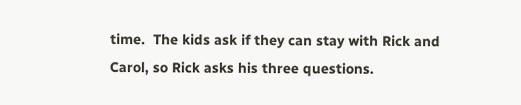time.  The kids ask if they can stay with Rick and Carol, so Rick asks his three questions.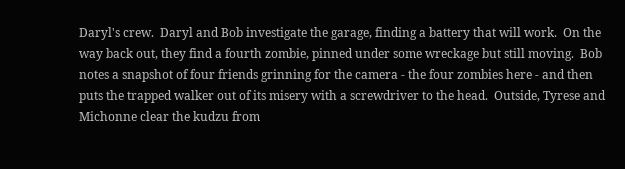Daryl's crew.  Daryl and Bob investigate the garage, finding a battery that will work.  On the way back out, they find a fourth zombie, pinned under some wreckage but still moving.  Bob notes a snapshot of four friends grinning for the camera - the four zombies here - and then puts the trapped walker out of its misery with a screwdriver to the head.  Outside, Tyrese and Michonne clear the kudzu from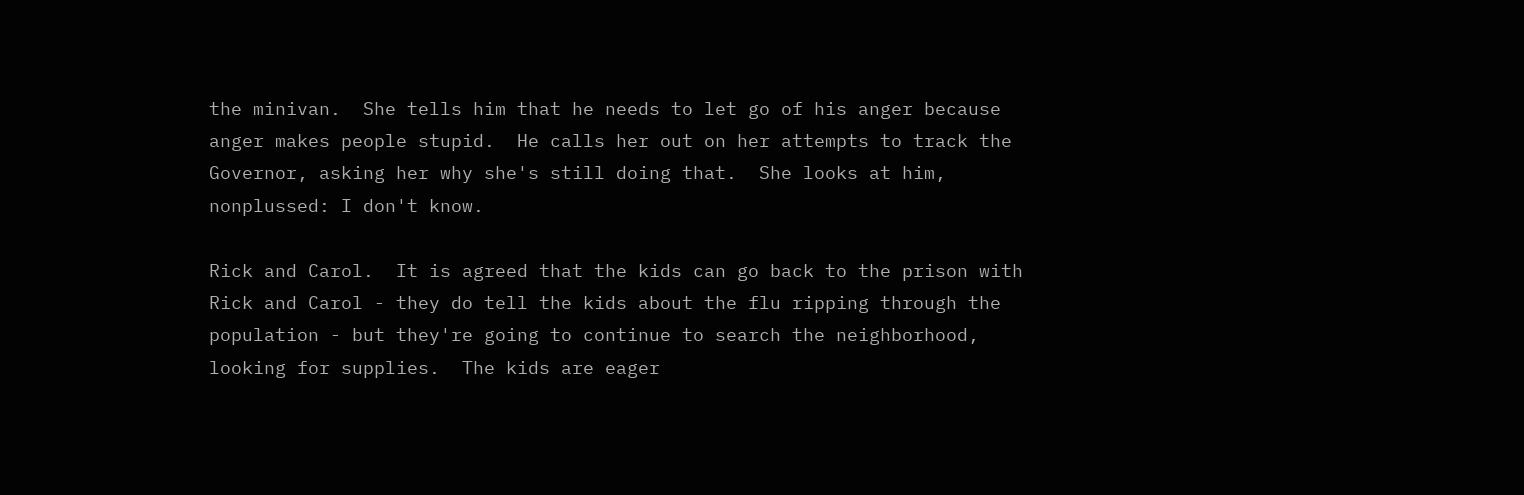the minivan.  She tells him that he needs to let go of his anger because anger makes people stupid.  He calls her out on her attempts to track the Governor, asking her why she's still doing that.  She looks at him, nonplussed: I don't know.

Rick and Carol.  It is agreed that the kids can go back to the prison with Rick and Carol - they do tell the kids about the flu ripping through the population - but they're going to continue to search the neighborhood, looking for supplies.  The kids are eager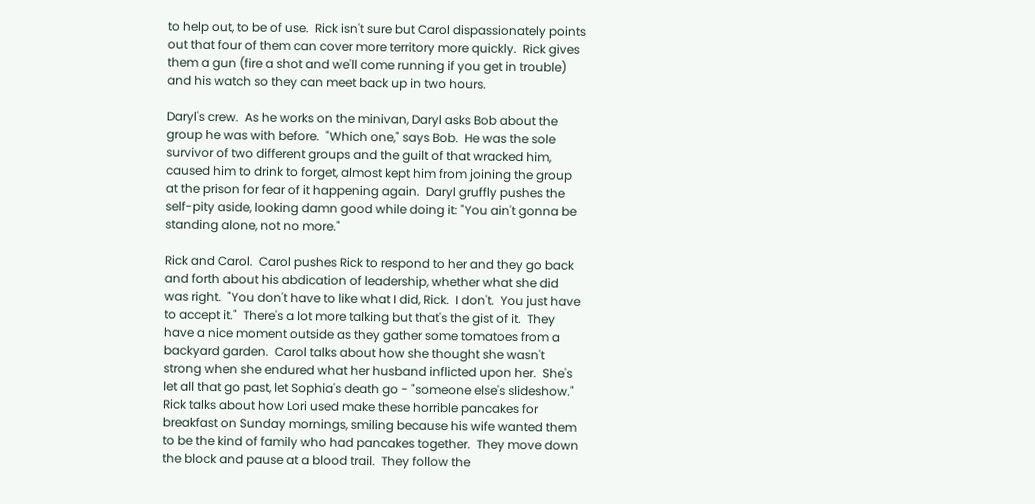to help out, to be of use.  Rick isn't sure but Carol dispassionately points out that four of them can cover more territory more quickly.  Rick gives them a gun (fire a shot and we'll come running if you get in trouble) and his watch so they can meet back up in two hours.

Daryl's crew.  As he works on the minivan, Daryl asks Bob about the group he was with before.  "Which one," says Bob.  He was the sole survivor of two different groups and the guilt of that wracked him, caused him to drink to forget, almost kept him from joining the group at the prison for fear of it happening again.  Daryl gruffly pushes the self-pity aside, looking damn good while doing it: "You ain't gonna be standing alone, not no more."

Rick and Carol.  Carol pushes Rick to respond to her and they go back and forth about his abdication of leadership, whether what she did was right.  "You don't have to like what I did, Rick.  I don't.  You just have to accept it."  There's a lot more talking but that's the gist of it.  They have a nice moment outside as they gather some tomatoes from a backyard garden.  Carol talks about how she thought she wasn't strong when she endured what her husband inflicted upon her.  She's let all that go past, let Sophia's death go - "someone else's slideshow."  Rick talks about how Lori used make these horrible pancakes for breakfast on Sunday mornings, smiling because his wife wanted them to be the kind of family who had pancakes together.  They move down the block and pause at a blood trail.  They follow the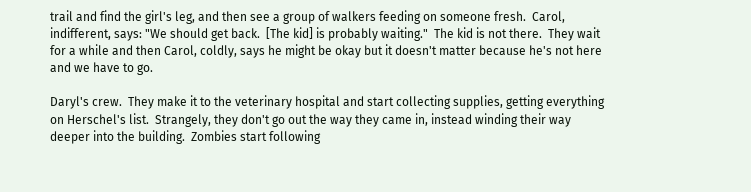trail and find the girl's leg, and then see a group of walkers feeding on someone fresh.  Carol, indifferent, says: "We should get back.  [The kid] is probably waiting."  The kid is not there.  They wait for a while and then Carol, coldly, says he might be okay but it doesn't matter because he's not here and we have to go.

Daryl's crew.  They make it to the veterinary hospital and start collecting supplies, getting everything on Herschel's list.  Strangely, they don't go out the way they came in, instead winding their way deeper into the building.  Zombies start following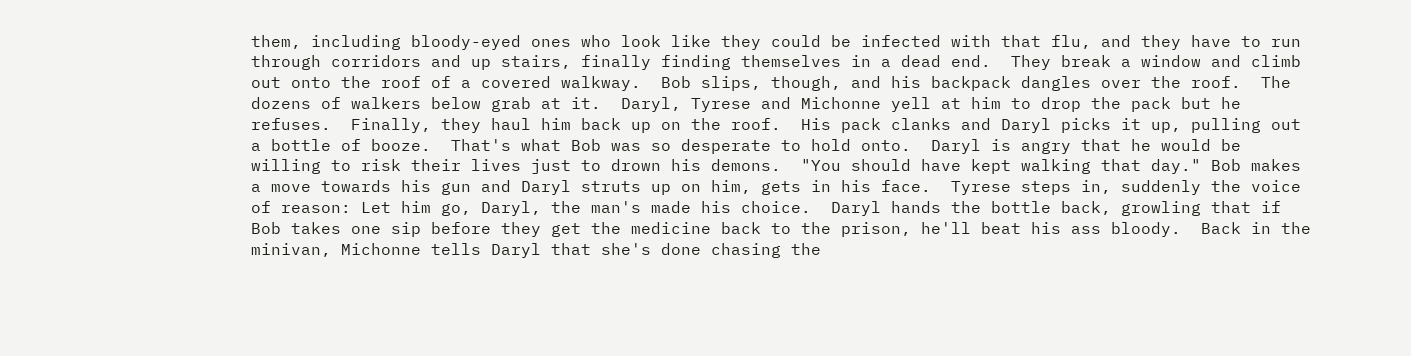them, including bloody-eyed ones who look like they could be infected with that flu, and they have to run through corridors and up stairs, finally finding themselves in a dead end.  They break a window and climb out onto the roof of a covered walkway.  Bob slips, though, and his backpack dangles over the roof.  The dozens of walkers below grab at it.  Daryl, Tyrese and Michonne yell at him to drop the pack but he refuses.  Finally, they haul him back up on the roof.  His pack clanks and Daryl picks it up, pulling out a bottle of booze.  That's what Bob was so desperate to hold onto.  Daryl is angry that he would be willing to risk their lives just to drown his demons.  "You should have kept walking that day." Bob makes a move towards his gun and Daryl struts up on him, gets in his face.  Tyrese steps in, suddenly the voice of reason: Let him go, Daryl, the man's made his choice.  Daryl hands the bottle back, growling that if Bob takes one sip before they get the medicine back to the prison, he'll beat his ass bloody.  Back in the minivan, Michonne tells Daryl that she's done chasing the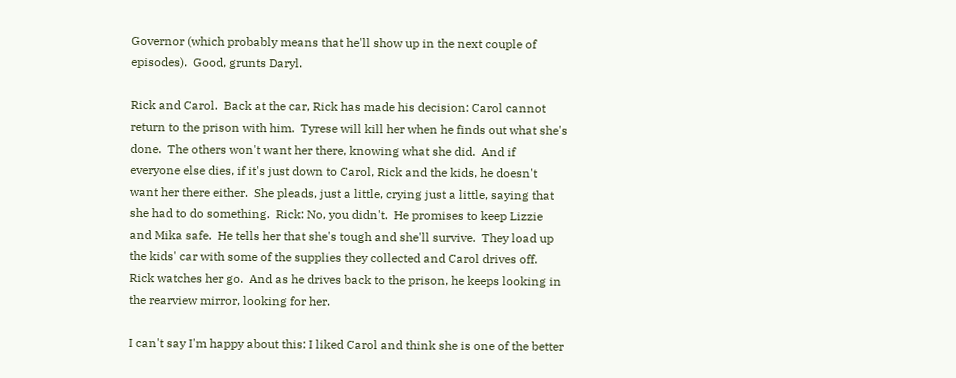Governor (which probably means that he'll show up in the next couple of episodes).  Good, grunts Daryl.

Rick and Carol.  Back at the car, Rick has made his decision: Carol cannot return to the prison with him.  Tyrese will kill her when he finds out what she's done.  The others won't want her there, knowing what she did.  And if everyone else dies, if it's just down to Carol, Rick and the kids, he doesn't want her there either.  She pleads, just a little, crying just a little, saying that she had to do something.  Rick: No, you didn't.  He promises to keep Lizzie and Mika safe.  He tells her that she's tough and she'll survive.  They load up the kids' car with some of the supplies they collected and Carol drives off.  Rick watches her go.  And as he drives back to the prison, he keeps looking in the rearview mirror, looking for her.

I can't say I'm happy about this: I liked Carol and think she is one of the better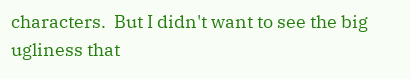characters.  But I didn't want to see the big ugliness that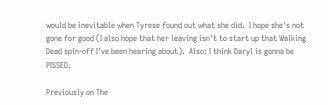would be inevitable when Tyrese found out what she did.  I hope she's not gone for good (I also hope that her leaving isn't to start up that Walking Dead spin-off I've been hearing about).  Also: I think Daryl is gonna be PISSED.

Previously on The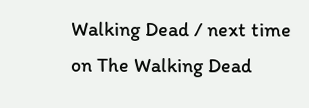Walking Dead / next time on The Walking Dead